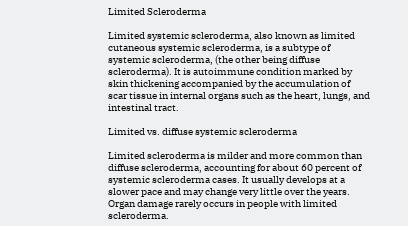Limited Scleroderma

Limited systemic scleroderma, also known as limited cutaneous systemic scleroderma, is a subtype of systemic scleroderma, (the other being diffuse scleroderma). It is autoimmune condition marked by skin thickening accompanied by the accumulation of scar tissue in internal organs such as the heart, lungs, and intestinal tract.

Limited vs. diffuse systemic scleroderma

Limited scleroderma is milder and more common than diffuse scleroderma, accounting for about 60 percent of systemic scleroderma cases. It usually develops at a slower pace and may change very little over the years. Organ damage rarely occurs in people with limited scleroderma.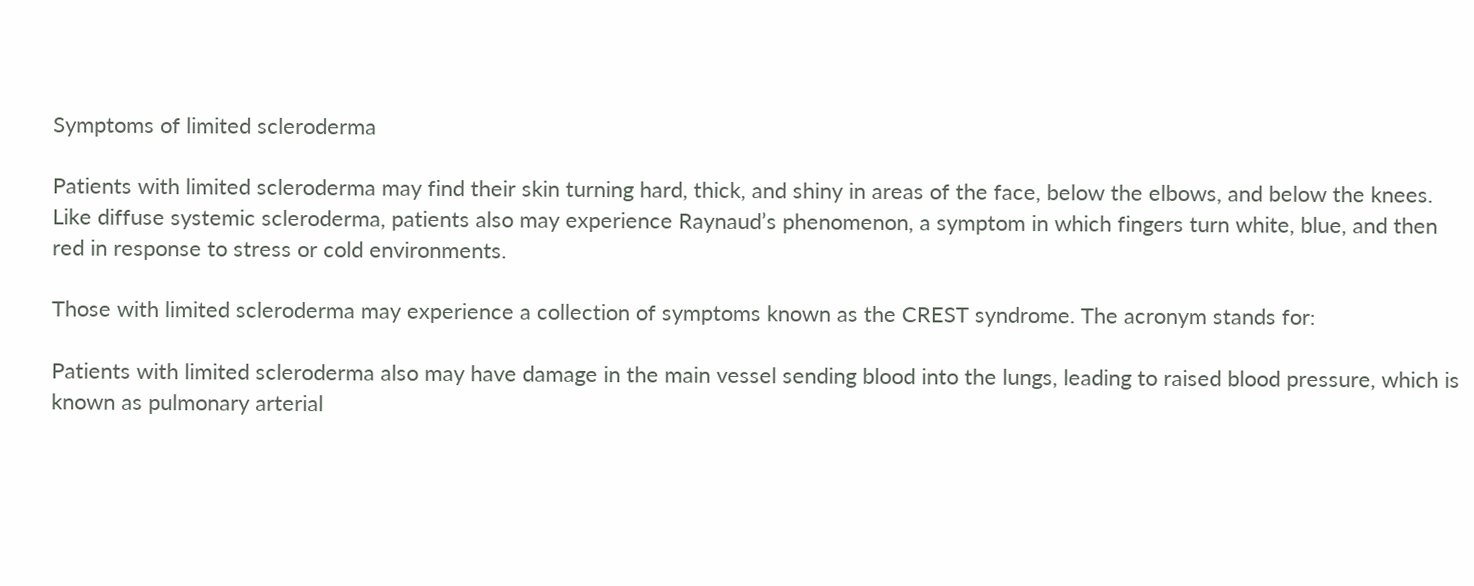Symptoms of limited scleroderma

Patients with limited scleroderma may find their skin turning hard, thick, and shiny in areas of the face, below the elbows, and below the knees. Like diffuse systemic scleroderma, patients also may experience Raynaud’s phenomenon, a symptom in which fingers turn white, blue, and then red in response to stress or cold environments.

Those with limited scleroderma may experience a collection of symptoms known as the CREST syndrome. The acronym stands for:

Patients with limited scleroderma also may have damage in the main vessel sending blood into the lungs, leading to raised blood pressure, which is known as pulmonary arterial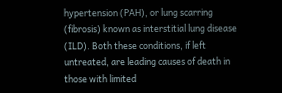hypertension (PAH), or lung scarring (fibrosis) known as interstitial lung disease (ILD). Both these conditions, if left untreated, are leading causes of death in those with limited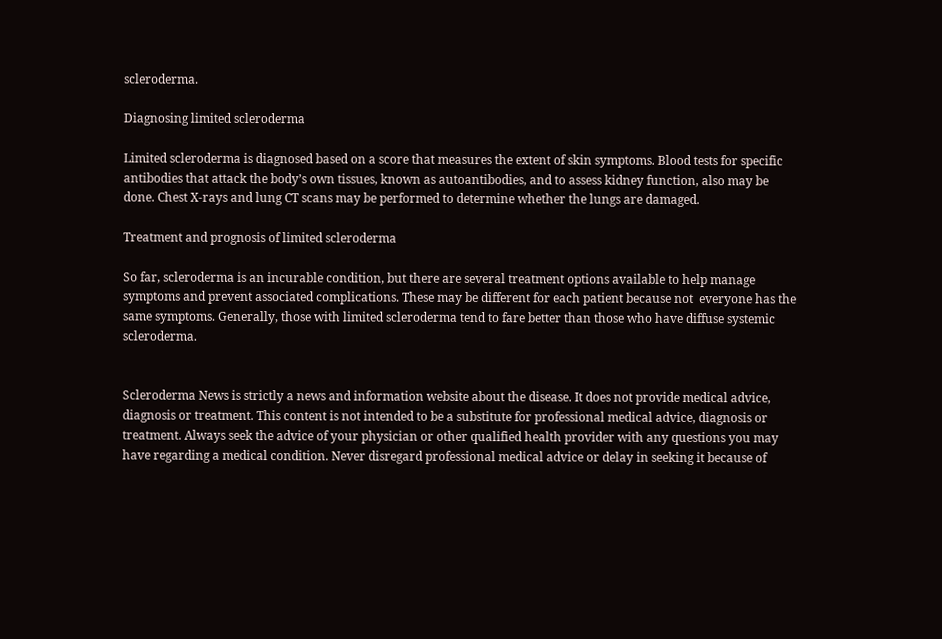scleroderma.

Diagnosing limited scleroderma

Limited scleroderma is diagnosed based on a score that measures the extent of skin symptoms. Blood tests for specific antibodies that attack the body’s own tissues, known as autoantibodies, and to assess kidney function, also may be done. Chest X-rays and lung CT scans may be performed to determine whether the lungs are damaged.

Treatment and prognosis of limited scleroderma

So far, scleroderma is an incurable condition, but there are several treatment options available to help manage symptoms and prevent associated complications. These may be different for each patient because not  everyone has the same symptoms. Generally, those with limited scleroderma tend to fare better than those who have diffuse systemic scleroderma.


Scleroderma News is strictly a news and information website about the disease. It does not provide medical advice, diagnosis or treatment. This content is not intended to be a substitute for professional medical advice, diagnosis or treatment. Always seek the advice of your physician or other qualified health provider with any questions you may have regarding a medical condition. Never disregard professional medical advice or delay in seeking it because of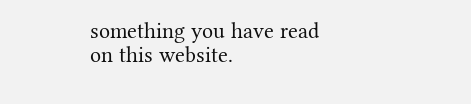something you have read on this website.